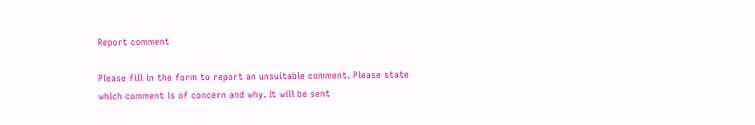Report comment

Please fill in the form to report an unsuitable comment. Please state which comment is of concern and why. It will be sent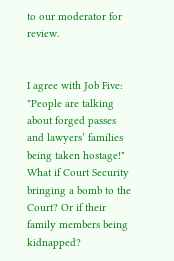to our moderator for review.


I agree with Job Five: "People are talking about forged passes and lawyers’ families being taken hostage!"
What if Court Security bringing a bomb to the Court? Or if their family members being kidnapped?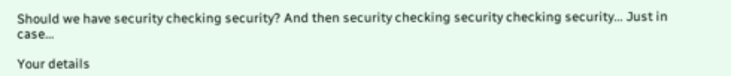Should we have security checking security? And then security checking security checking security... Just in case...

Your details